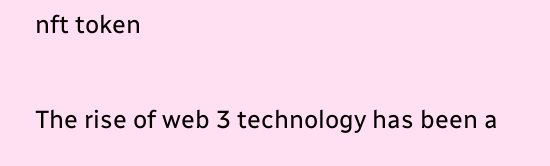nft token

The rise of web 3 technology has been a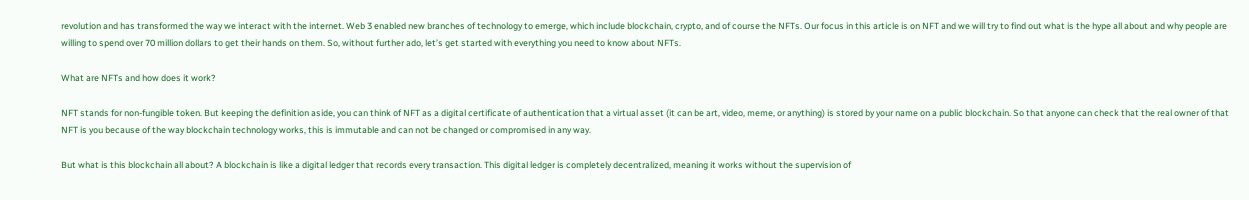revolution and has transformed the way we interact with the internet. Web 3 enabled new branches of technology to emerge, which include blockchain, crypto, and of course the NFTs. Our focus in this article is on NFT and we will try to find out what is the hype all about and why people are willing to spend over 70 million dollars to get their hands on them. So, without further ado, let’s get started with everything you need to know about NFTs.

What are NFTs and how does it work?

NFT stands for non-fungible token. But keeping the definition aside, you can think of NFT as a digital certificate of authentication that a virtual asset (it can be art, video, meme, or anything) is stored by your name on a public blockchain. So that anyone can check that the real owner of that NFT is you because of the way blockchain technology works, this is immutable and can not be changed or compromised in any way.

But what is this blockchain all about? A blockchain is like a digital ledger that records every transaction. This digital ledger is completely decentralized, meaning it works without the supervision of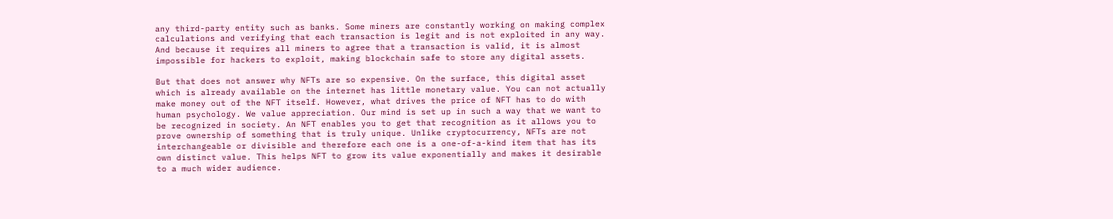any third-party entity such as banks. Some miners are constantly working on making complex calculations and verifying that each transaction is legit and is not exploited in any way. And because it requires all miners to agree that a transaction is valid, it is almost impossible for hackers to exploit, making blockchain safe to store any digital assets.

But that does not answer why NFTs are so expensive. On the surface, this digital asset which is already available on the internet has little monetary value. You can not actually make money out of the NFT itself. However, what drives the price of NFT has to do with human psychology. We value appreciation. Our mind is set up in such a way that we want to be recognized in society. An NFT enables you to get that recognition as it allows you to prove ownership of something that is truly unique. Unlike cryptocurrency, NFTs are not interchangeable or divisible and therefore each one is a one-of-a-kind item that has its own distinct value. This helps NFT to grow its value exponentially and makes it desirable to a much wider audience.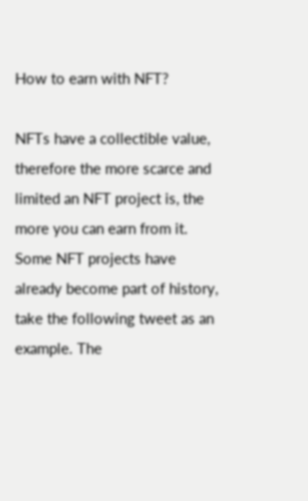How to earn with NFT?

NFTs have a collectible value, therefore the more scarce and limited an NFT project is, the more you can earn from it. Some NFT projects have already become part of history, take the following tweet as an example. The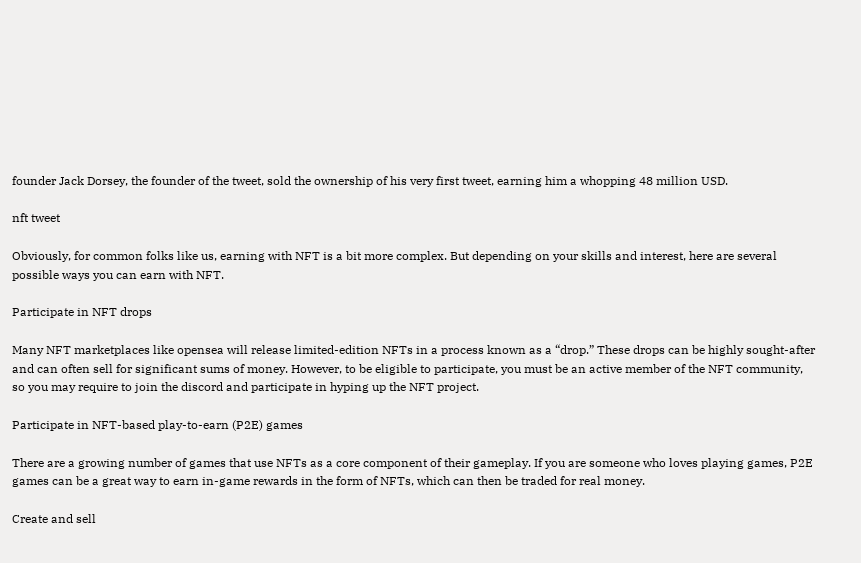founder Jack Dorsey, the founder of the tweet, sold the ownership of his very first tweet, earning him a whopping 48 million USD.

nft tweet

Obviously, for common folks like us, earning with NFT is a bit more complex. But depending on your skills and interest, here are several possible ways you can earn with NFT.

Participate in NFT drops

Many NFT marketplaces like opensea will release limited-edition NFTs in a process known as a “drop.” These drops can be highly sought-after and can often sell for significant sums of money. However, to be eligible to participate, you must be an active member of the NFT community, so you may require to join the discord and participate in hyping up the NFT project.

Participate in NFT-based play-to-earn (P2E) games

There are a growing number of games that use NFTs as a core component of their gameplay. If you are someone who loves playing games, P2E games can be a great way to earn in-game rewards in the form of NFTs, which can then be traded for real money.

Create and sell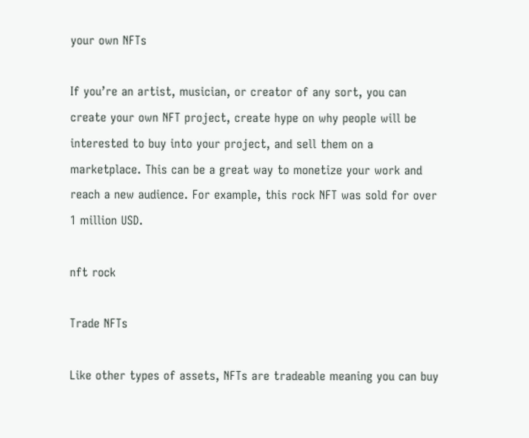your own NFTs

If you’re an artist, musician, or creator of any sort, you can create your own NFT project, create hype on why people will be interested to buy into your project, and sell them on a marketplace. This can be a great way to monetize your work and reach a new audience. For example, this rock NFT was sold for over 1 million USD.

nft rock

Trade NFTs

Like other types of assets, NFTs are tradeable meaning you can buy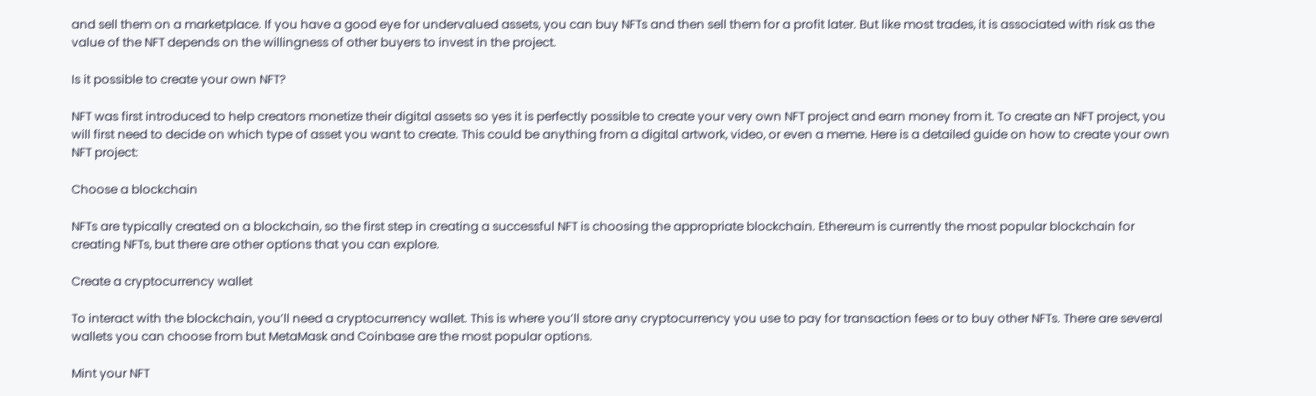and sell them on a marketplace. If you have a good eye for undervalued assets, you can buy NFTs and then sell them for a profit later. But like most trades, it is associated with risk as the value of the NFT depends on the willingness of other buyers to invest in the project.

Is it possible to create your own NFT?

NFT was first introduced to help creators monetize their digital assets so yes it is perfectly possible to create your very own NFT project and earn money from it. To create an NFT project, you will first need to decide on which type of asset you want to create. This could be anything from a digital artwork, video, or even a meme. Here is a detailed guide on how to create your own NFT project:

Choose a blockchain

NFTs are typically created on a blockchain, so the first step in creating a successful NFT is choosing the appropriate blockchain. Ethereum is currently the most popular blockchain for creating NFTs, but there are other options that you can explore.

Create a cryptocurrency wallet

To interact with the blockchain, you’ll need a cryptocurrency wallet. This is where you’ll store any cryptocurrency you use to pay for transaction fees or to buy other NFTs. There are several wallets you can choose from but MetaMask and Coinbase are the most popular options.

Mint your NFT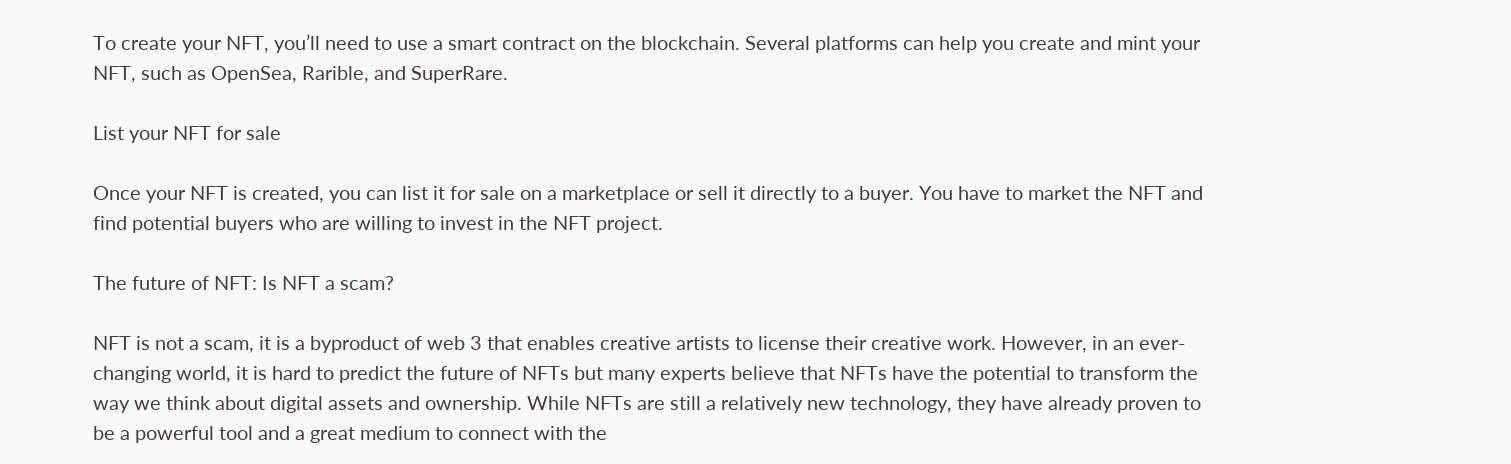To create your NFT, you’ll need to use a smart contract on the blockchain. Several platforms can help you create and mint your NFT, such as OpenSea, Rarible, and SuperRare.

List your NFT for sale

Once your NFT is created, you can list it for sale on a marketplace or sell it directly to a buyer. You have to market the NFT and find potential buyers who are willing to invest in the NFT project.

The future of NFT: Is NFT a scam?

NFT is not a scam, it is a byproduct of web 3 that enables creative artists to license their creative work. However, in an ever-changing world, it is hard to predict the future of NFTs but many experts believe that NFTs have the potential to transform the way we think about digital assets and ownership. While NFTs are still a relatively new technology, they have already proven to be a powerful tool and a great medium to connect with the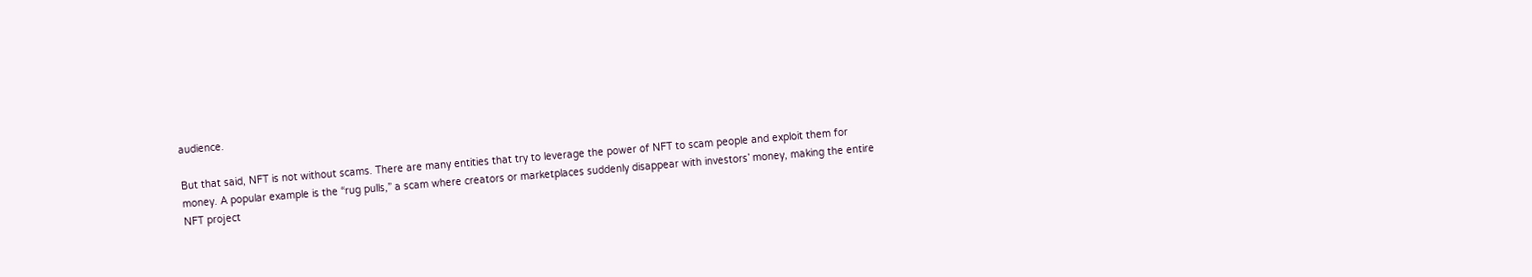audience.

But that said, NFT is not without scams. There are many entities that try to leverage the power of NFT to scam people and exploit them for money. A popular example is the “rug pulls,” a scam where creators or marketplaces suddenly disappear with investors’ money, making the entire NFT project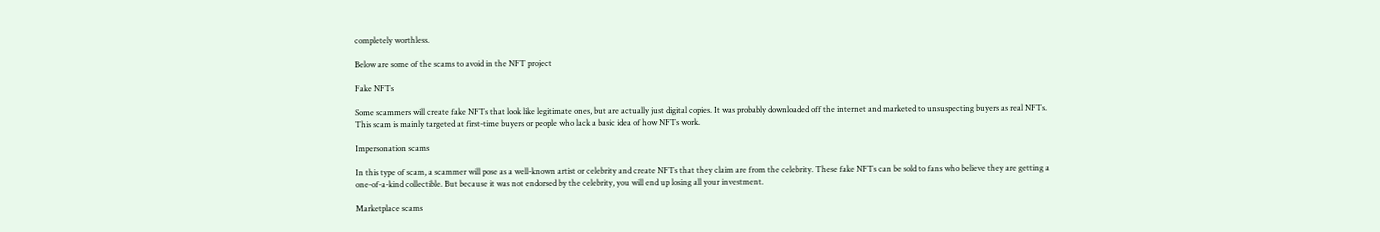completely worthless.

Below are some of the scams to avoid in the NFT project

Fake NFTs

Some scammers will create fake NFTs that look like legitimate ones, but are actually just digital copies. It was probably downloaded off the internet and marketed to unsuspecting buyers as real NFTs. This scam is mainly targeted at first-time buyers or people who lack a basic idea of how NFTs work.

Impersonation scams

In this type of scam, a scammer will pose as a well-known artist or celebrity and create NFTs that they claim are from the celebrity. These fake NFTs can be sold to fans who believe they are getting a one-of-a-kind collectible. But because it was not endorsed by the celebrity, you will end up losing all your investment.

Marketplace scams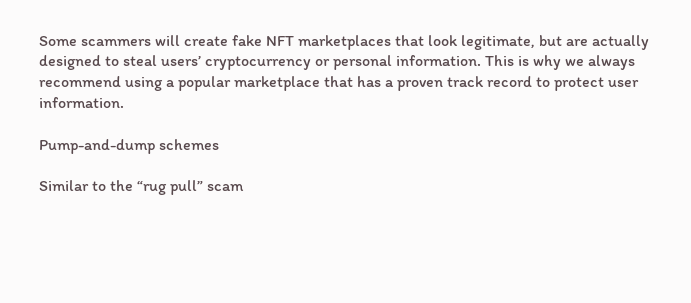Some scammers will create fake NFT marketplaces that look legitimate, but are actually designed to steal users’ cryptocurrency or personal information. This is why we always recommend using a popular marketplace that has a proven track record to protect user information.

Pump-and-dump schemes

Similar to the “rug pull” scam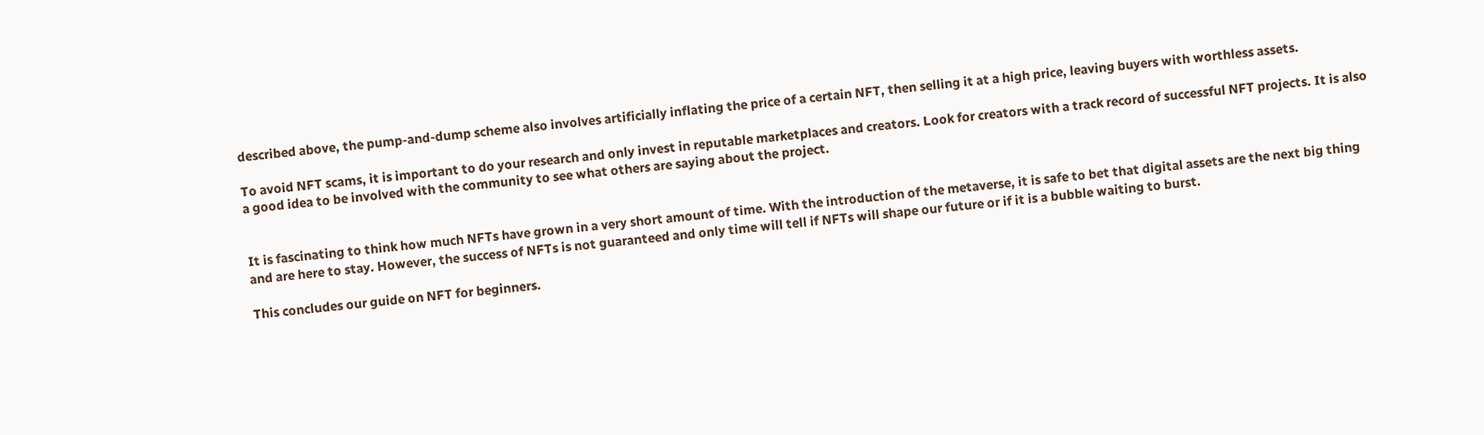described above, the pump-and-dump scheme also involves artificially inflating the price of a certain NFT, then selling it at a high price, leaving buyers with worthless assets.

To avoid NFT scams, it is important to do your research and only invest in reputable marketplaces and creators. Look for creators with a track record of successful NFT projects. It is also a good idea to be involved with the community to see what others are saying about the project.


It is fascinating to think how much NFTs have grown in a very short amount of time. With the introduction of the metaverse, it is safe to bet that digital assets are the next big thing and are here to stay. However, the success of NFTs is not guaranteed and only time will tell if NFTs will shape our future or if it is a bubble waiting to burst.

This concludes our guide on NFT for beginners.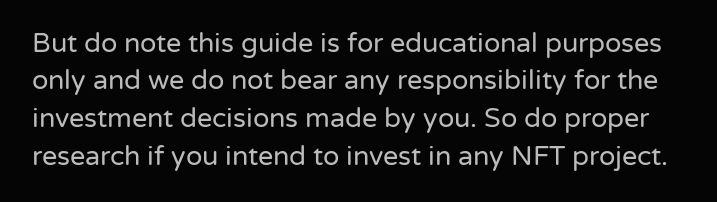But do note this guide is for educational purposes only and we do not bear any responsibility for the investment decisions made by you. So do proper research if you intend to invest in any NFT project.